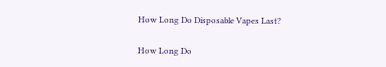How Long Do Disposable Vapes Last?

How Long Do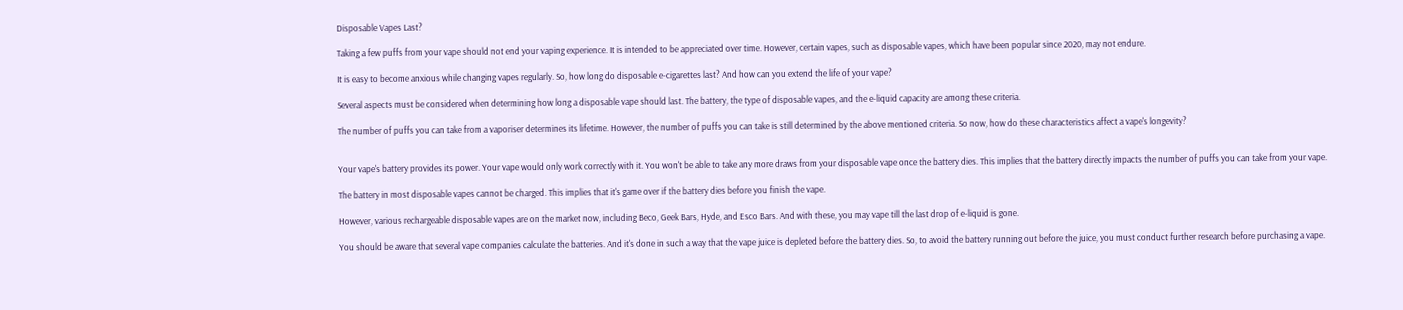Disposable Vapes Last?

Taking a few puffs from your vape should not end your vaping experience. It is intended to be appreciated over time. However, certain vapes, such as disposable vapes, which have been popular since 2020, may not endure.

It is easy to become anxious while changing vapes regularly. So, how long do disposable e-cigarettes last? And how can you extend the life of your vape?

Several aspects must be considered when determining how long a disposable vape should last. The battery, the type of disposable vapes, and the e-liquid capacity are among these criteria.

The number of puffs you can take from a vaporiser determines its lifetime. However, the number of puffs you can take is still determined by the above mentioned criteria. So now, how do these characteristics affect a vape's longevity?


Your vape's battery provides its power. Your vape would only work correctly with it. You won't be able to take any more draws from your disposable vape once the battery dies. This implies that the battery directly impacts the number of puffs you can take from your vape.

The battery in most disposable vapes cannot be charged. This implies that it's game over if the battery dies before you finish the vape.

However, various rechargeable disposable vapes are on the market now, including Beco, Geek Bars, Hyde, and Esco Bars. And with these, you may vape till the last drop of e-liquid is gone.

You should be aware that several vape companies calculate the batteries. And it's done in such a way that the vape juice is depleted before the battery dies. So, to avoid the battery running out before the juice, you must conduct further research before purchasing a vape.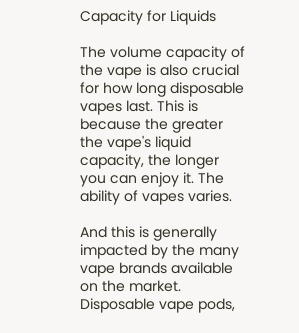Capacity for Liquids

The volume capacity of the vape is also crucial for how long disposable vapes last. This is because the greater the vape's liquid capacity, the longer you can enjoy it. The ability of vapes varies.

And this is generally impacted by the many vape brands available on the market. Disposable vape pods,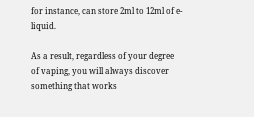for instance, can store 2ml to 12ml of e-liquid.

As a result, regardless of your degree of vaping, you will always discover something that works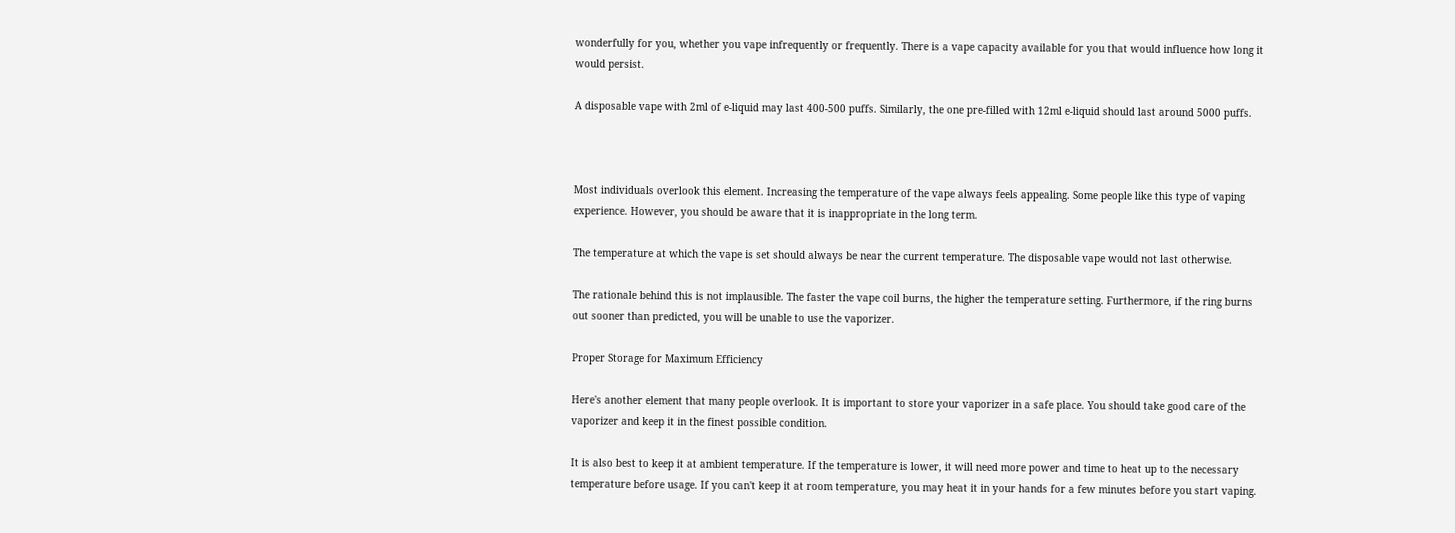wonderfully for you, whether you vape infrequently or frequently. There is a vape capacity available for you that would influence how long it would persist.

A disposable vape with 2ml of e-liquid may last 400-500 puffs. Similarly, the one pre-filled with 12ml e-liquid should last around 5000 puffs.



Most individuals overlook this element. Increasing the temperature of the vape always feels appealing. Some people like this type of vaping experience. However, you should be aware that it is inappropriate in the long term.

The temperature at which the vape is set should always be near the current temperature. The disposable vape would not last otherwise.

The rationale behind this is not implausible. The faster the vape coil burns, the higher the temperature setting. Furthermore, if the ring burns out sooner than predicted, you will be unable to use the vaporizer.

Proper Storage for Maximum Efficiency

Here's another element that many people overlook. It is important to store your vaporizer in a safe place. You should take good care of the vaporizer and keep it in the finest possible condition.

It is also best to keep it at ambient temperature. If the temperature is lower, it will need more power and time to heat up to the necessary temperature before usage. If you can't keep it at room temperature, you may heat it in your hands for a few minutes before you start vaping.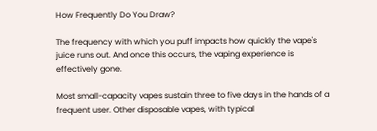How Frequently Do You Draw?

The frequency with which you puff impacts how quickly the vape's juice runs out. And once this occurs, the vaping experience is effectively gone.

Most small-capacity vapes sustain three to five days in the hands of a frequent user. Other disposable vapes, with typical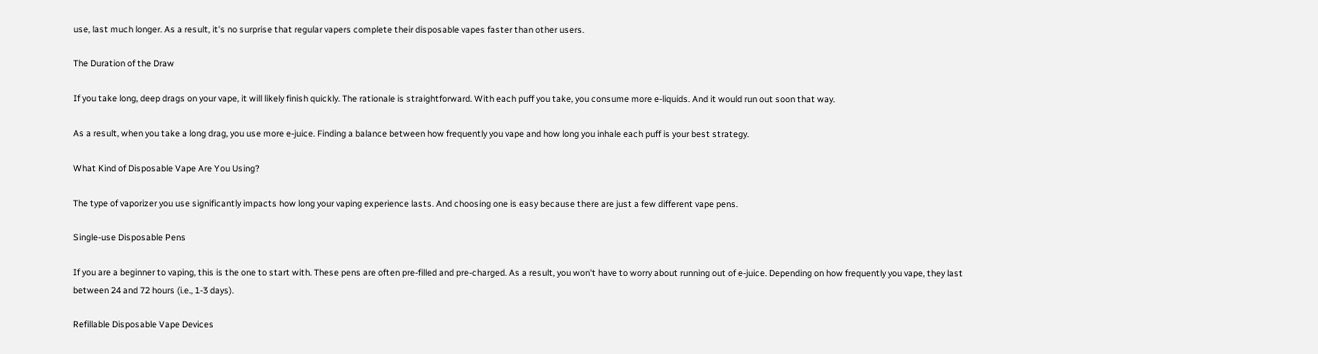use, last much longer. As a result, it's no surprise that regular vapers complete their disposable vapes faster than other users.

The Duration of the Draw

If you take long, deep drags on your vape, it will likely finish quickly. The rationale is straightforward. With each puff you take, you consume more e-liquids. And it would run out soon that way.

As a result, when you take a long drag, you use more e-juice. Finding a balance between how frequently you vape and how long you inhale each puff is your best strategy.

What Kind of Disposable Vape Are You Using?

The type of vaporizer you use significantly impacts how long your vaping experience lasts. And choosing one is easy because there are just a few different vape pens.

Single-use Disposable Pens

If you are a beginner to vaping, this is the one to start with. These pens are often pre-filled and pre-charged. As a result, you won't have to worry about running out of e-juice. Depending on how frequently you vape, they last between 24 and 72 hours (i.e., 1-3 days).

Refillable Disposable Vape Devices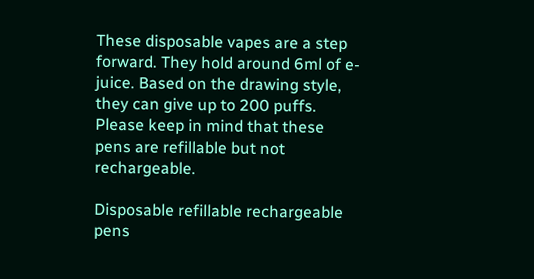These disposable vapes are a step forward. They hold around 6ml of e-juice. Based on the drawing style, they can give up to 200 puffs. Please keep in mind that these pens are refillable but not rechargeable.

Disposable refillable rechargeable pens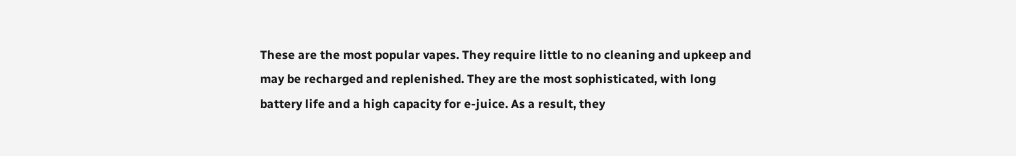These are the most popular vapes. They require little to no cleaning and upkeep and may be recharged and replenished. They are the most sophisticated, with long battery life and a high capacity for e-juice. As a result, they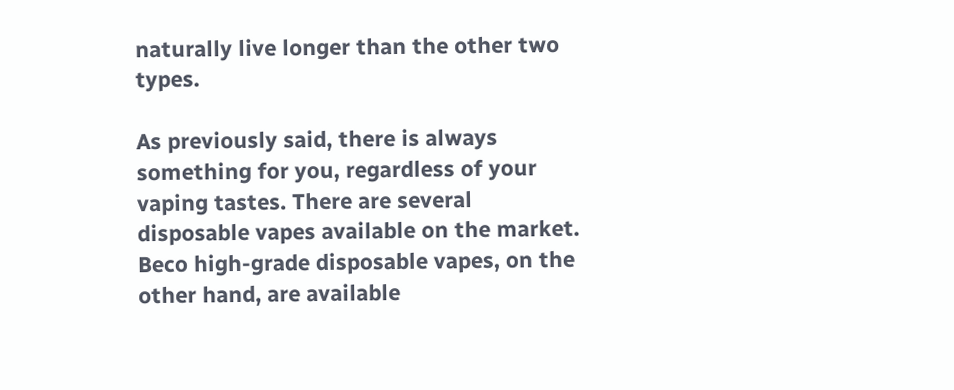naturally live longer than the other two types.

As previously said, there is always something for you, regardless of your vaping tastes. There are several disposable vapes available on the market. Beco high-grade disposable vapes, on the other hand, are available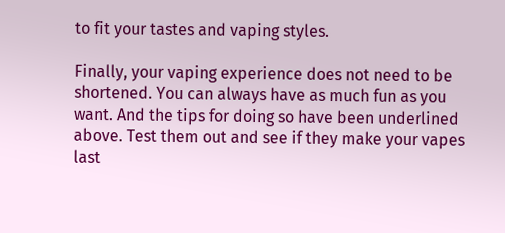to fit your tastes and vaping styles.

Finally, your vaping experience does not need to be shortened. You can always have as much fun as you want. And the tips for doing so have been underlined above. Test them out and see if they make your vapes last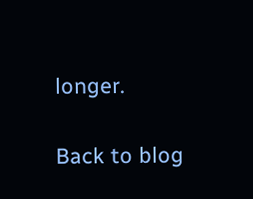longer.

Back to blog